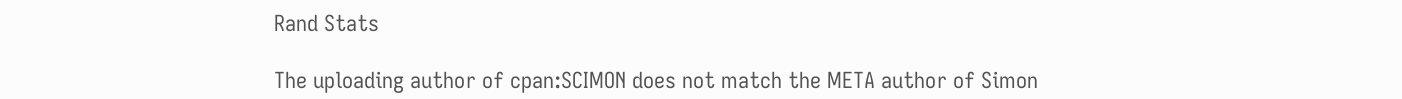Rand Stats

The uploading author of cpan:SCIMON does not match the META author of Simon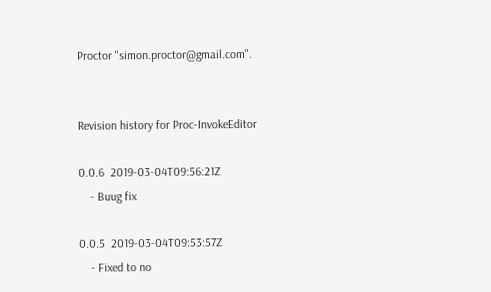Proctor "simon.proctor@gmail.com".


Revision history for Proc-InvokeEditor

0.0.6  2019-03-04T09:56:21Z
    - Buug fix

0.0.5  2019-03-04T09:53:57Z
    - Fixed to no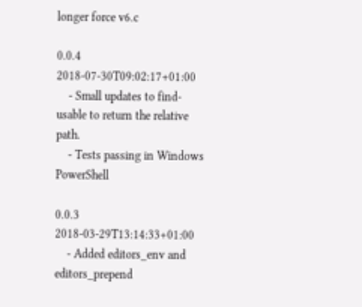longer force v6.c

0.0.4  2018-07-30T09:02:17+01:00
    - Small updates to find-usable to return the relative path.
    - Tests passing in Windows PowerShell

0.0.3  2018-03-29T13:14:33+01:00
    - Added editors_env and editors_prepend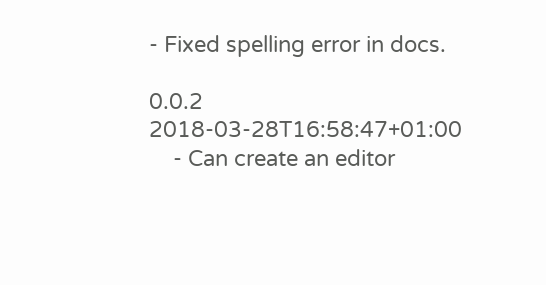- Fixed spelling error in docs.

0.0.2  2018-03-28T16:58:47+01:00
    - Can create an editor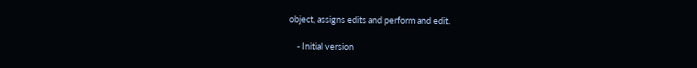object, assigns edits and perform and edit.

    - Initial version